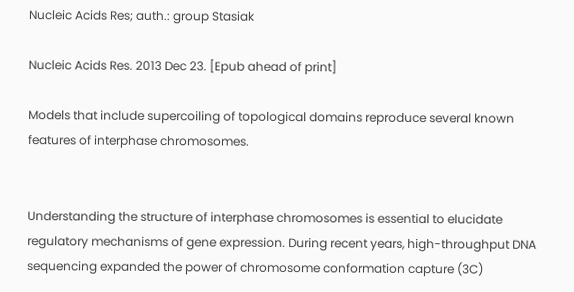Nucleic Acids Res; auth.: group Stasiak

Nucleic Acids Res. 2013 Dec 23. [Epub ahead of print]

Models that include supercoiling of topological domains reproduce several known features of interphase chromosomes.


Understanding the structure of interphase chromosomes is essential to elucidate regulatory mechanisms of gene expression. During recent years, high-throughput DNA sequencing expanded the power of chromosome conformation capture (3C)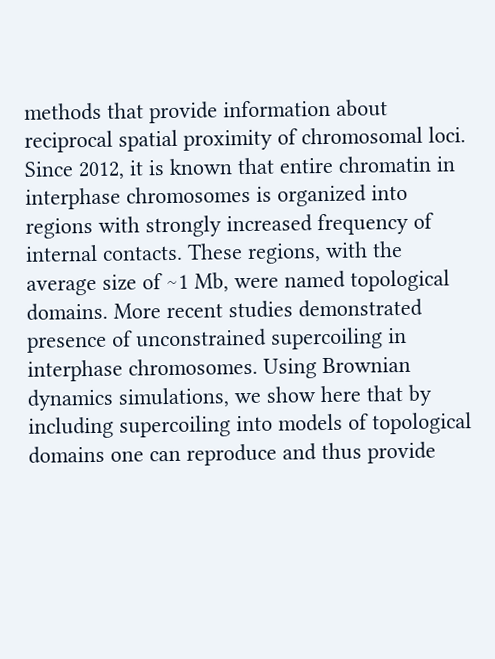methods that provide information about reciprocal spatial proximity of chromosomal loci. Since 2012, it is known that entire chromatin in interphase chromosomes is organized into regions with strongly increased frequency of internal contacts. These regions, with the average size of ∼1 Mb, were named topological domains. More recent studies demonstrated presence of unconstrained supercoiling in interphase chromosomes. Using Brownian dynamics simulations, we show here that by including supercoiling into models of topological domains one can reproduce and thus provide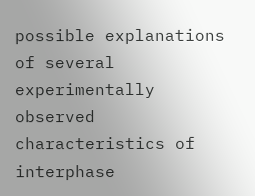possible explanations of several experimentally observed characteristics of interphase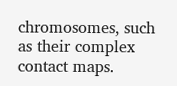chromosomes, such as their complex contact maps.